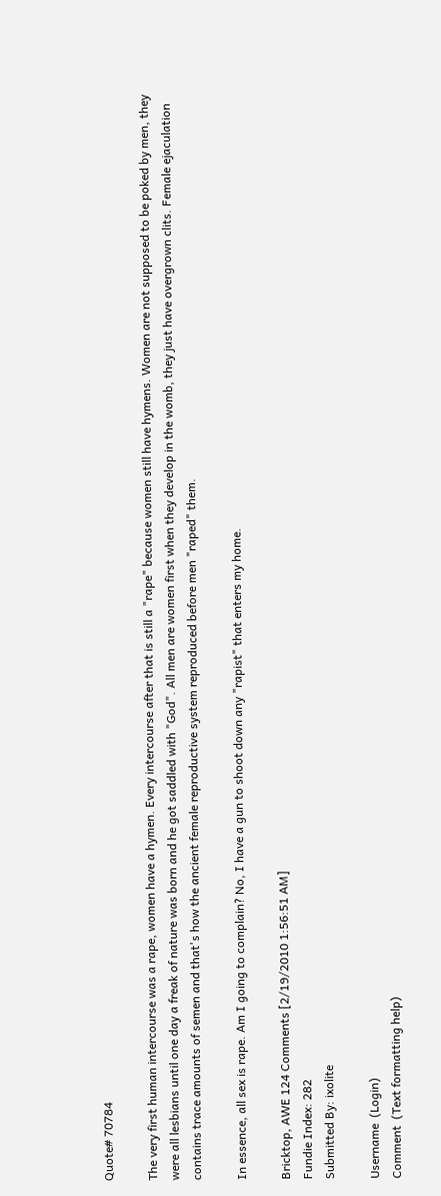Quote# 70784

The very first human intercourse was a rape, women have a hymen. Every intercourse after that is still a "rape" because women still have hymens. Women are not supposed to be poked by men, they were all lesbians until one day a freak of nature was born and he got saddled with "God". All men are women first when they develop in the womb, they just have overgrown clits. Female ejaculation contains trace amounts of semen and that's how the ancient female reproductive system reproduced before men "raped" them.

In essence, all sex is rape. Am I going to complain? No, I have a gun to shoot down any "rapist" that enters my home.

Bricktop, AWE 124 Comments [2/19/2010 1:56:51 AM]
Fundie Index: 282
Submitted By: ixolite

Username  (Login)
Comment  (Text formatting help)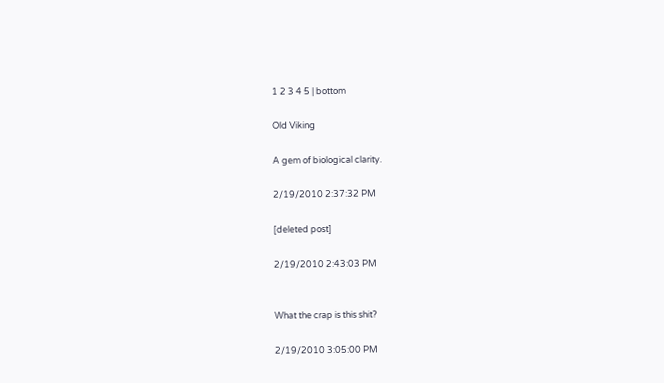1 2 3 4 5 | bottom

Old Viking

A gem of biological clarity.

2/19/2010 2:37:32 PM

[deleted post]

2/19/2010 2:43:03 PM


What the crap is this shit?

2/19/2010 3:05:00 PM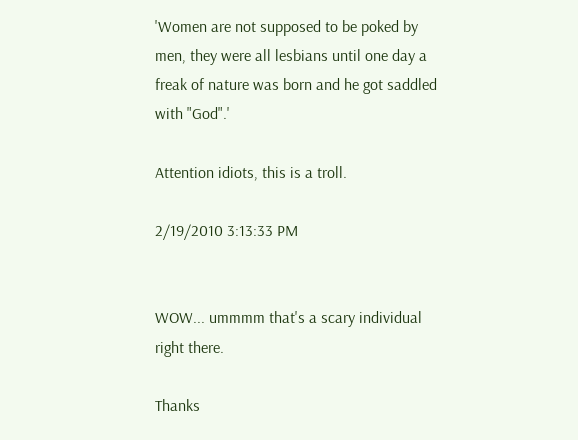'Women are not supposed to be poked by men, they were all lesbians until one day a freak of nature was born and he got saddled with "God".'

Attention idiots, this is a troll.

2/19/2010 3:13:33 PM


WOW... ummmm that's a scary individual right there.

Thanks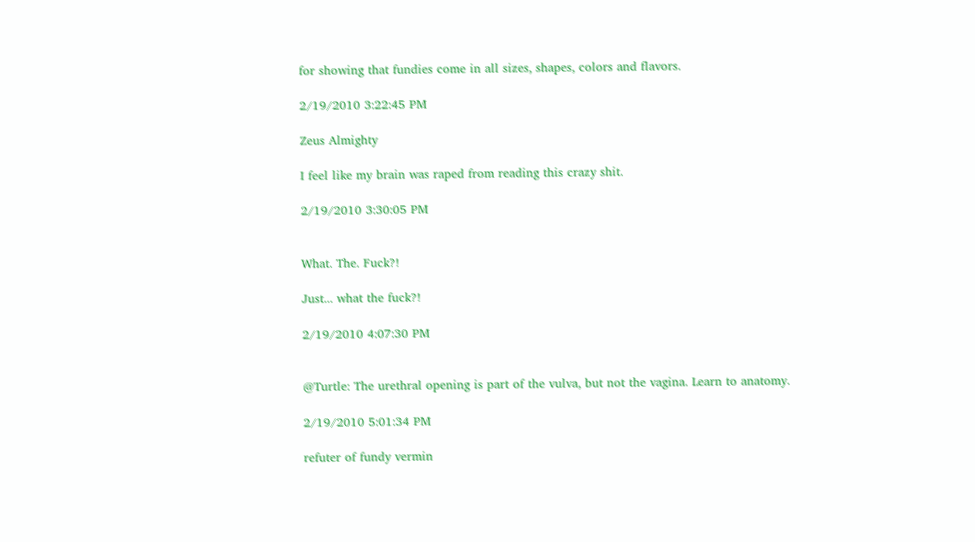for showing that fundies come in all sizes, shapes, colors and flavors.

2/19/2010 3:22:45 PM

Zeus Almighty

I feel like my brain was raped from reading this crazy shit.

2/19/2010 3:30:05 PM


What. The. Fuck?!

Just... what the fuck?!

2/19/2010 4:07:30 PM


@Turtle: The urethral opening is part of the vulva, but not the vagina. Learn to anatomy.

2/19/2010 5:01:34 PM

refuter of fundy vermin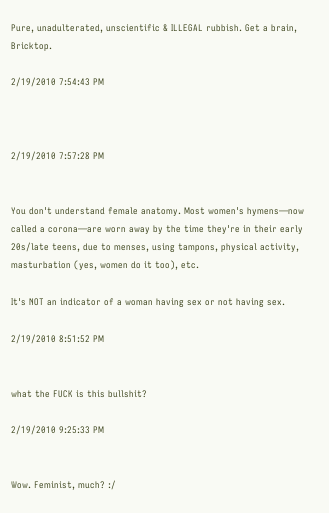Pure, unadulterated, unscientific & ILLEGAL rubbish. Get a brain, Bricktop.

2/19/2010 7:54:43 PM



2/19/2010 7:57:28 PM


You don't understand female anatomy. Most women's hymens—now called a corona—are worn away by the time they're in their early 20s/late teens, due to menses, using tampons, physical activity, masturbation (yes, women do it too), etc.

It's NOT an indicator of a woman having sex or not having sex.

2/19/2010 8:51:52 PM


what the FUCK is this bullshit?

2/19/2010 9:25:33 PM


Wow. Feminist, much? :/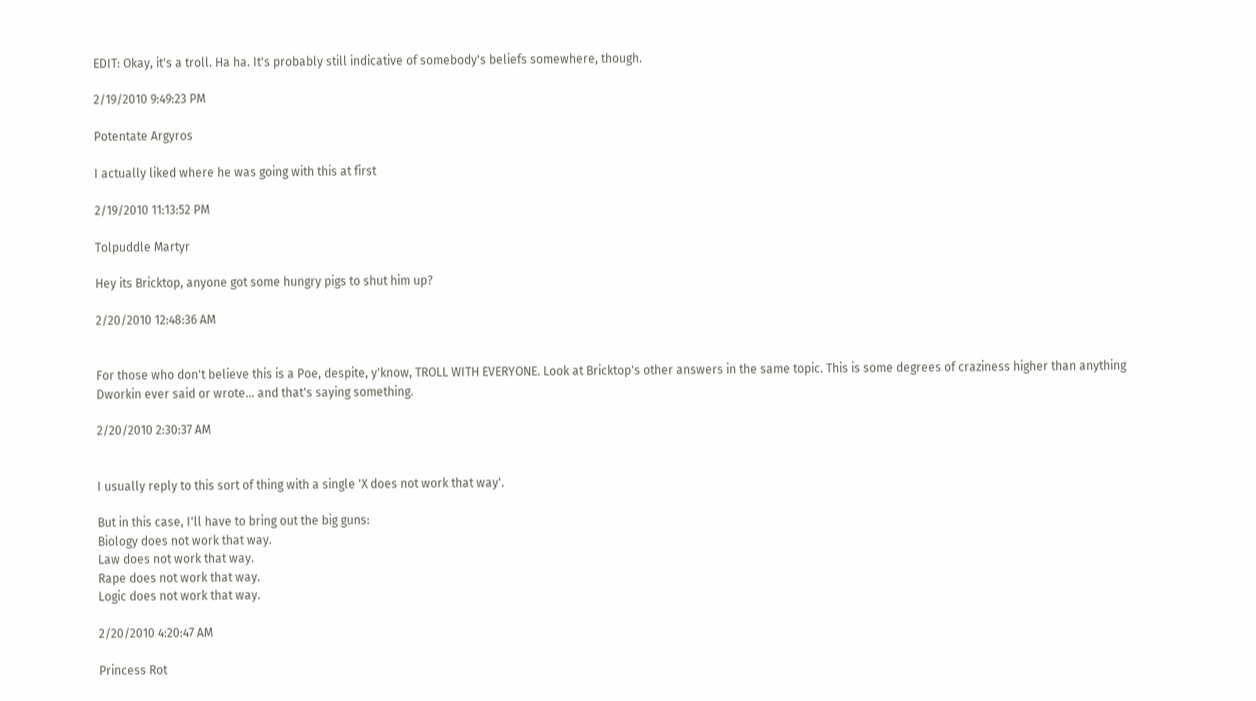EDIT: Okay, it's a troll. Ha ha. It's probably still indicative of somebody's beliefs somewhere, though.

2/19/2010 9:49:23 PM

Potentate Argyros

I actually liked where he was going with this at first

2/19/2010 11:13:52 PM

Tolpuddle Martyr

Hey its Bricktop, anyone got some hungry pigs to shut him up?

2/20/2010 12:48:36 AM


For those who don't believe this is a Poe, despite, y'know, TROLL WITH EVERYONE. Look at Bricktop's other answers in the same topic. This is some degrees of craziness higher than anything Dworkin ever said or wrote... and that's saying something.

2/20/2010 2:30:37 AM


I usually reply to this sort of thing with a single 'X does not work that way'.

But in this case, I'll have to bring out the big guns:
Biology does not work that way.
Law does not work that way.
Rape does not work that way.
Logic does not work that way.

2/20/2010 4:20:47 AM

Princess Rot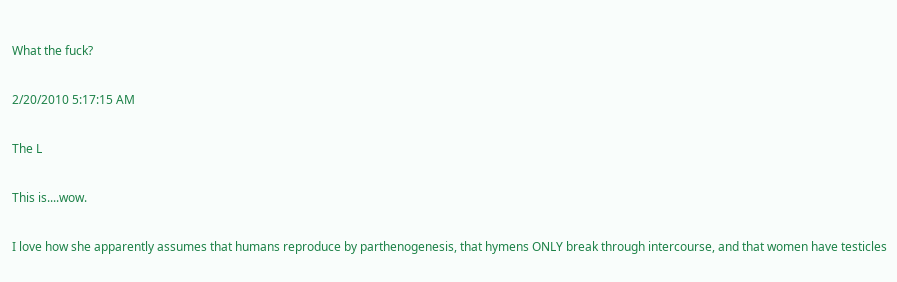What the fuck?

2/20/2010 5:17:15 AM

The L

This is....wow.

I love how she apparently assumes that humans reproduce by parthenogenesis, that hymens ONLY break through intercourse, and that women have testicles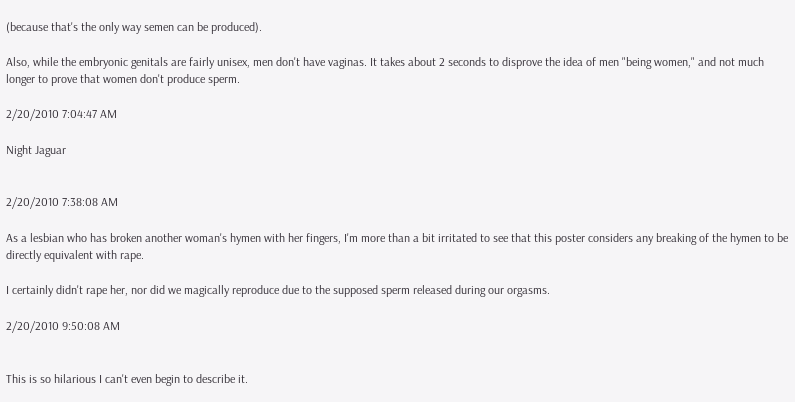(because that's the only way semen can be produced).

Also, while the embryonic genitals are fairly unisex, men don't have vaginas. It takes about 2 seconds to disprove the idea of men "being women," and not much longer to prove that women don't produce sperm.

2/20/2010 7:04:47 AM

Night Jaguar


2/20/2010 7:38:08 AM

As a lesbian who has broken another woman's hymen with her fingers, I'm more than a bit irritated to see that this poster considers any breaking of the hymen to be directly equivalent with rape.

I certainly didn't rape her, nor did we magically reproduce due to the supposed sperm released during our orgasms.

2/20/2010 9:50:08 AM


This is so hilarious I can't even begin to describe it.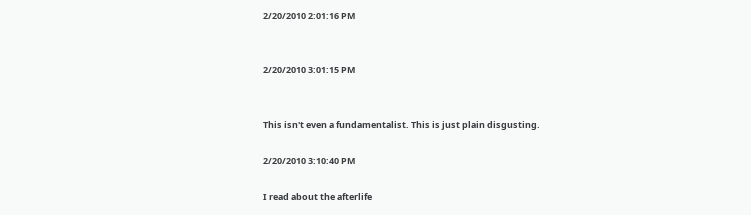2/20/2010 2:01:16 PM


2/20/2010 3:01:15 PM


This isn't even a fundamentalist. This is just plain disgusting.

2/20/2010 3:10:40 PM

I read about the afterlife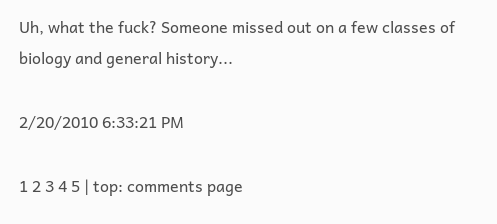Uh, what the fuck? Someone missed out on a few classes of biology and general history...

2/20/2010 6:33:21 PM

1 2 3 4 5 | top: comments page